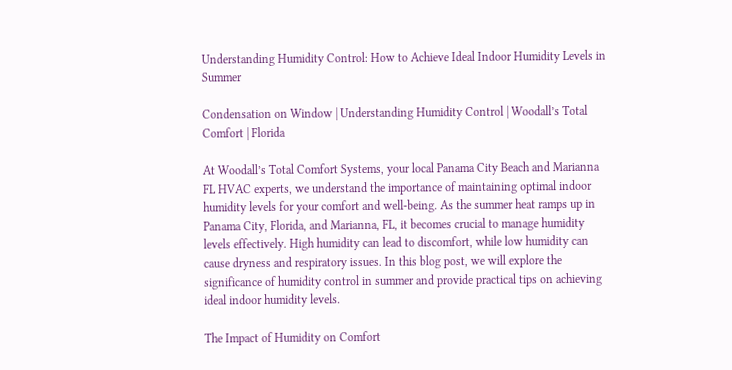Understanding Humidity Control: How to Achieve Ideal Indoor Humidity Levels in Summer

Condensation on Window | Understanding Humidity Control | Woodall’s Total Comfort | Florida

At Woodall’s Total Comfort Systems, your local Panama City Beach and Marianna FL HVAC experts, we understand the importance of maintaining optimal indoor humidity levels for your comfort and well-being. As the summer heat ramps up in Panama City, Florida, and Marianna, FL, it becomes crucial to manage humidity levels effectively. High humidity can lead to discomfort, while low humidity can cause dryness and respiratory issues. In this blog post, we will explore the significance of humidity control in summer and provide practical tips on achieving ideal indoor humidity levels.

The Impact of Humidity on Comfort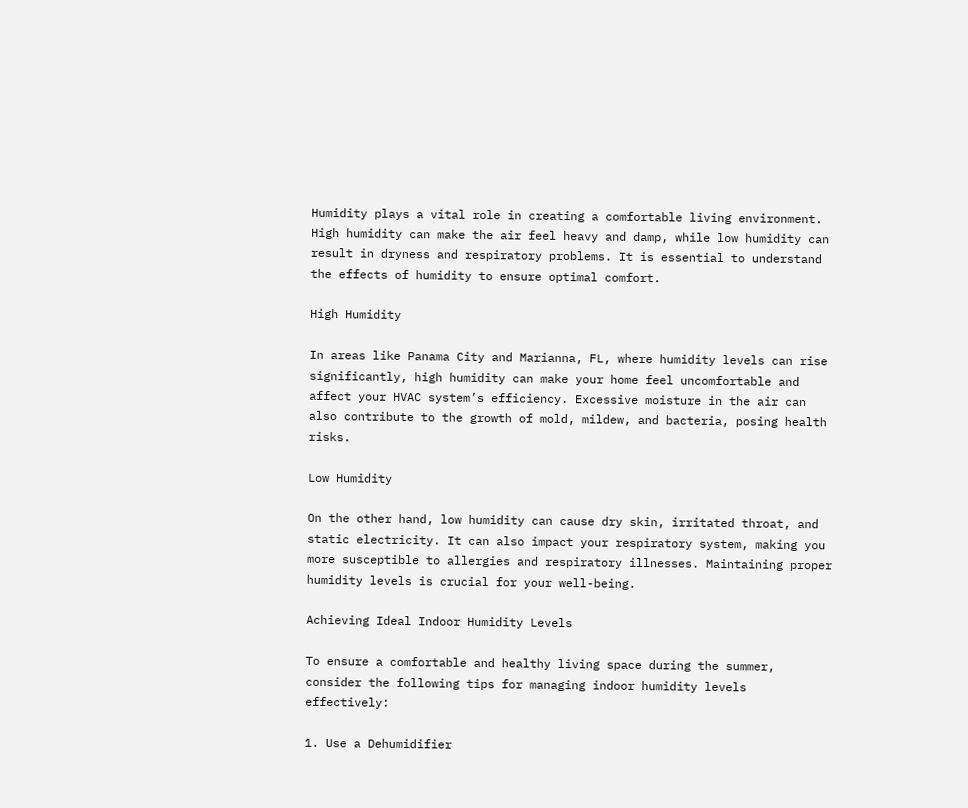Humidity plays a vital role in creating a comfortable living environment. High humidity can make the air feel heavy and damp, while low humidity can result in dryness and respiratory problems. It is essential to understand the effects of humidity to ensure optimal comfort.

High Humidity

In areas like Panama City and Marianna, FL, where humidity levels can rise significantly, high humidity can make your home feel uncomfortable and affect your HVAC system’s efficiency. Excessive moisture in the air can also contribute to the growth of mold, mildew, and bacteria, posing health risks.

Low Humidity

On the other hand, low humidity can cause dry skin, irritated throat, and static electricity. It can also impact your respiratory system, making you more susceptible to allergies and respiratory illnesses. Maintaining proper humidity levels is crucial for your well-being.

Achieving Ideal Indoor Humidity Levels

To ensure a comfortable and healthy living space during the summer, consider the following tips for managing indoor humidity levels effectively:

1. Use a Dehumidifier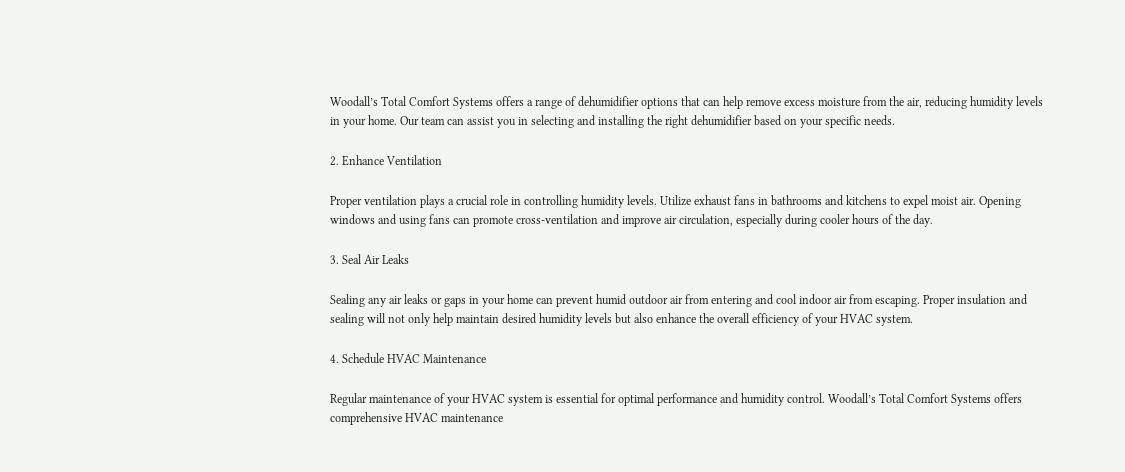Woodall’s Total Comfort Systems offers a range of dehumidifier options that can help remove excess moisture from the air, reducing humidity levels in your home. Our team can assist you in selecting and installing the right dehumidifier based on your specific needs.

2. Enhance Ventilation

Proper ventilation plays a crucial role in controlling humidity levels. Utilize exhaust fans in bathrooms and kitchens to expel moist air. Opening windows and using fans can promote cross-ventilation and improve air circulation, especially during cooler hours of the day.

3. Seal Air Leaks

Sealing any air leaks or gaps in your home can prevent humid outdoor air from entering and cool indoor air from escaping. Proper insulation and sealing will not only help maintain desired humidity levels but also enhance the overall efficiency of your HVAC system.

4. Schedule HVAC Maintenance

Regular maintenance of your HVAC system is essential for optimal performance and humidity control. Woodall’s Total Comfort Systems offers comprehensive HVAC maintenance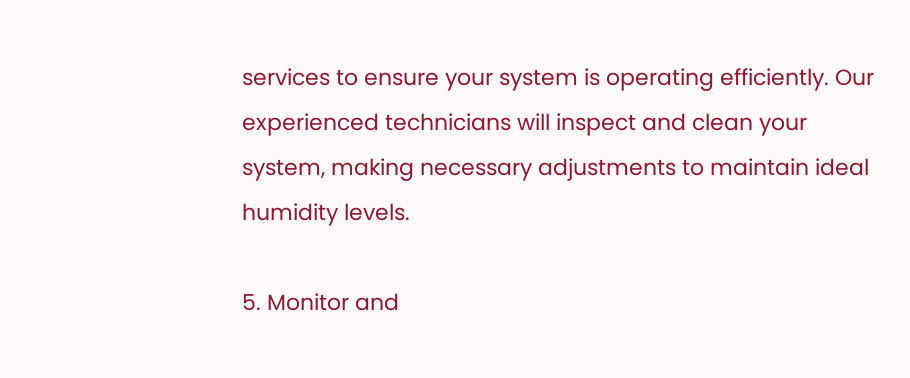services to ensure your system is operating efficiently. Our experienced technicians will inspect and clean your system, making necessary adjustments to maintain ideal humidity levels.

5. Monitor and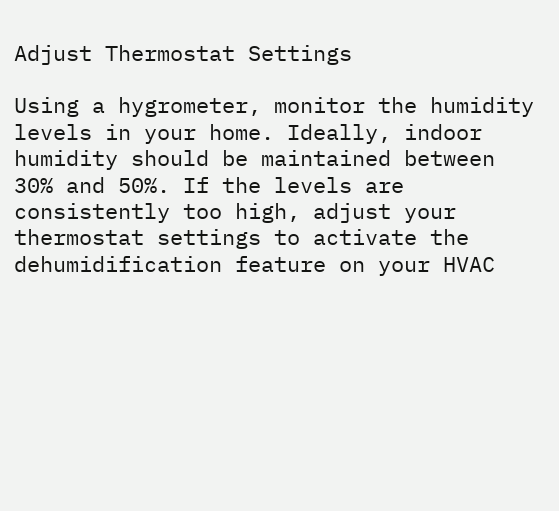Adjust Thermostat Settings

Using a hygrometer, monitor the humidity levels in your home. Ideally, indoor humidity should be maintained between 30% and 50%. If the levels are consistently too high, adjust your thermostat settings to activate the dehumidification feature on your HVAC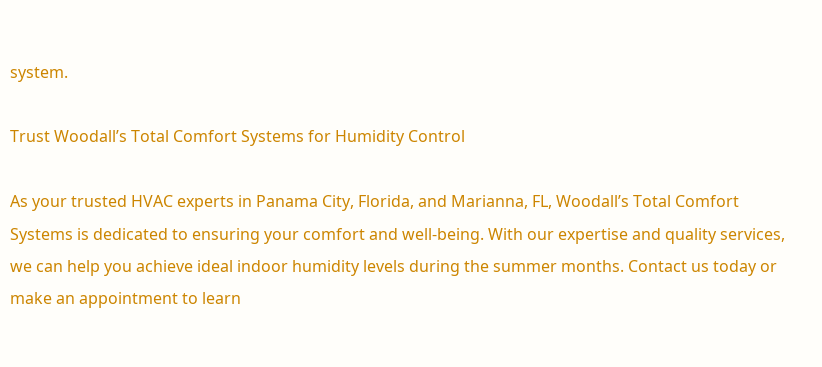system.

Trust Woodall’s Total Comfort Systems for Humidity Control

As your trusted HVAC experts in Panama City, Florida, and Marianna, FL, Woodall’s Total Comfort Systems is dedicated to ensuring your comfort and well-being. With our expertise and quality services, we can help you achieve ideal indoor humidity levels during the summer months. Contact us today or make an appointment to learn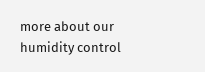more about our humidity control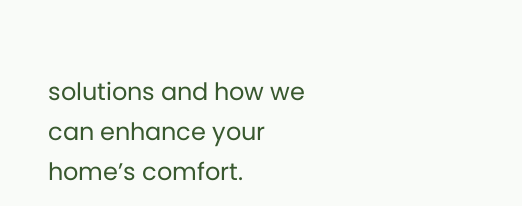solutions and how we can enhance your home’s comfort.